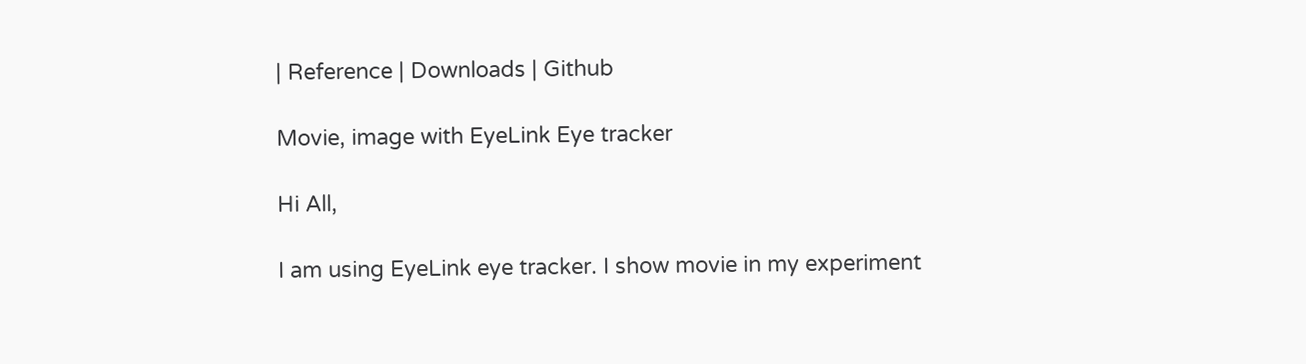| Reference | Downloads | Github

Movie, image with EyeLink Eye tracker

Hi All,

I am using EyeLink eye tracker. I show movie in my experiment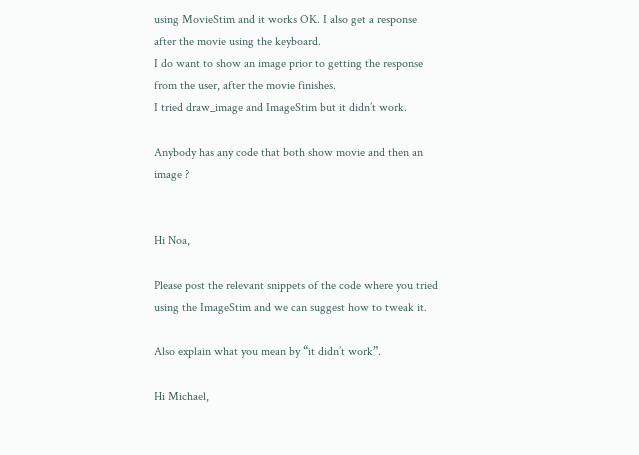using MovieStim and it works OK. I also get a response after the movie using the keyboard.
I do want to show an image prior to getting the response from the user, after the movie finishes.
I tried draw_image and ImageStim but it didn’t work.

Anybody has any code that both show movie and then an image ?


Hi Noa,

Please post the relevant snippets of the code where you tried using the ImageStim and we can suggest how to tweak it.

Also explain what you mean by “it didn’t work”.

Hi Michael,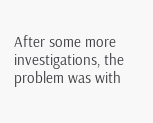After some more investigations, the problem was with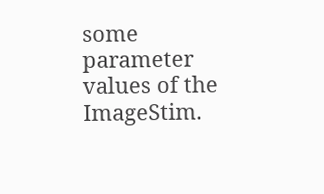some parameter values of the ImageStim.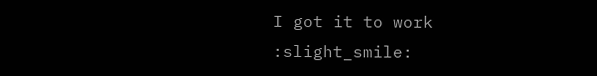I got it to work :slight_smile: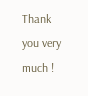Thank you very much !